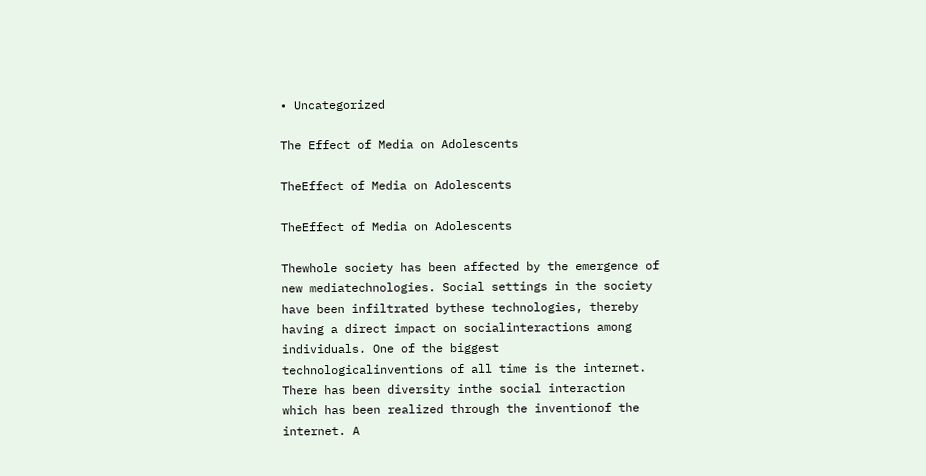• Uncategorized

The Effect of Media on Adolescents

TheEffect of Media on Adolescents

TheEffect of Media on Adolescents

Thewhole society has been affected by the emergence of new mediatechnologies. Social settings in the society have been infiltrated bythese technologies, thereby having a direct impact on socialinteractions among individuals. One of the biggest technologicalinventions of all time is the internet. There has been diversity inthe social interaction which has been realized through the inventionof the internet. A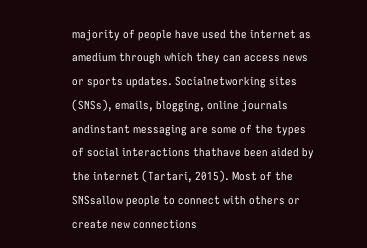majority of people have used the internet as amedium through which they can access news or sports updates. Socialnetworking sites (SNSs), emails, blogging, online journals andinstant messaging are some of the types of social interactions thathave been aided by the internet (Tartari, 2015). Most of the SNSsallow people to connect with others or create new connections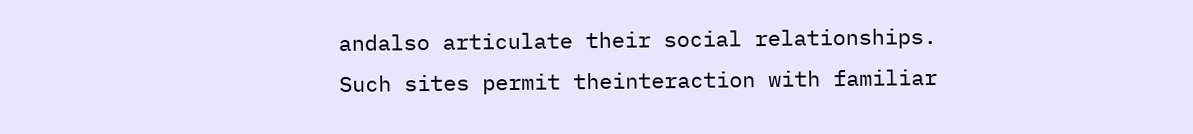andalso articulate their social relationships. Such sites permit theinteraction with familiar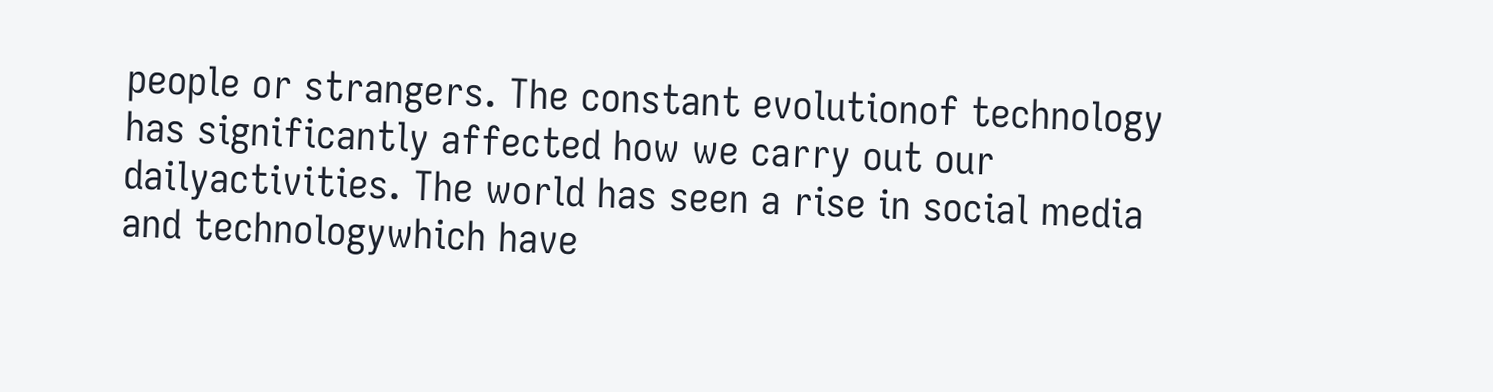people or strangers. The constant evolutionof technology has significantly affected how we carry out our dailyactivities. The world has seen a rise in social media and technologywhich have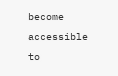become accessible to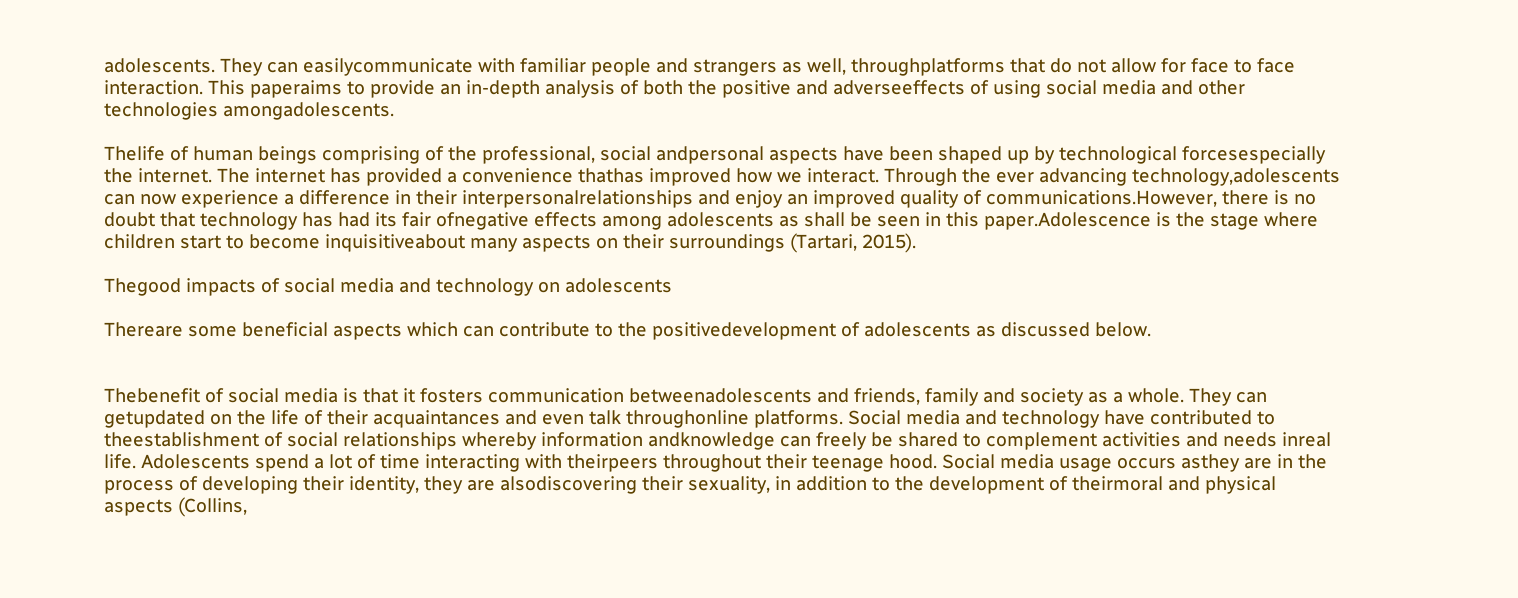adolescents. They can easilycommunicate with familiar people and strangers as well, throughplatforms that do not allow for face to face interaction. This paperaims to provide an in-depth analysis of both the positive and adverseeffects of using social media and other technologies amongadolescents.

Thelife of human beings comprising of the professional, social andpersonal aspects have been shaped up by technological forcesespecially the internet. The internet has provided a convenience thathas improved how we interact. Through the ever advancing technology,adolescents can now experience a difference in their interpersonalrelationships and enjoy an improved quality of communications.However, there is no doubt that technology has had its fair ofnegative effects among adolescents as shall be seen in this paper.Adolescence is the stage where children start to become inquisitiveabout many aspects on their surroundings (Tartari, 2015).

Thegood impacts of social media and technology on adolescents

Thereare some beneficial aspects which can contribute to the positivedevelopment of adolescents as discussed below.


Thebenefit of social media is that it fosters communication betweenadolescents and friends, family and society as a whole. They can getupdated on the life of their acquaintances and even talk throughonline platforms. Social media and technology have contributed to theestablishment of social relationships whereby information andknowledge can freely be shared to complement activities and needs inreal life. Adolescents spend a lot of time interacting with theirpeers throughout their teenage hood. Social media usage occurs asthey are in the process of developing their identity, they are alsodiscovering their sexuality, in addition to the development of theirmoral and physical aspects (Collins,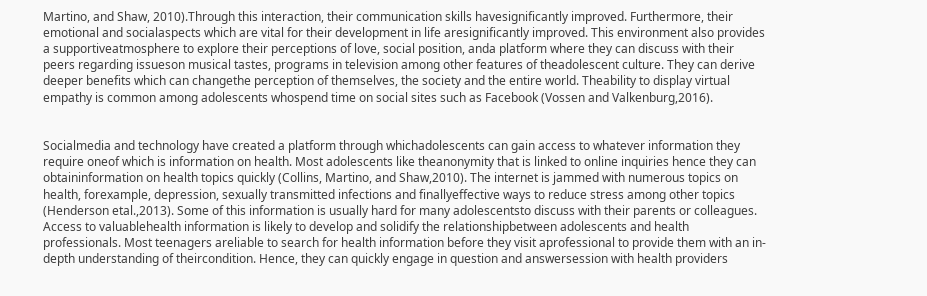Martino, and Shaw, 2010).Through this interaction, their communication skills havesignificantly improved. Furthermore, their emotional and socialaspects which are vital for their development in life aresignificantly improved. This environment also provides a supportiveatmosphere to explore their perceptions of love, social position, anda platform where they can discuss with their peers regarding issueson musical tastes, programs in television among other features of theadolescent culture. They can derive deeper benefits which can changethe perception of themselves, the society and the entire world. Theability to display virtual empathy is common among adolescents whospend time on social sites such as Facebook (Vossen and Valkenburg,2016).


Socialmedia and technology have created a platform through whichadolescents can gain access to whatever information they require oneof which is information on health. Most adolescents like theanonymity that is linked to online inquiries hence they can obtaininformation on health topics quickly (Collins, Martino, and Shaw,2010). The internet is jammed with numerous topics on health, forexample, depression, sexually transmitted infections and finallyeffective ways to reduce stress among other topics (Henderson etal.,2013). Some of this information is usually hard for many adolescentsto discuss with their parents or colleagues. Access to valuablehealth information is likely to develop and solidify the relationshipbetween adolescents and health professionals. Most teenagers areliable to search for health information before they visit aprofessional to provide them with an in-depth understanding of theircondition. Hence, they can quickly engage in question and answersession with health providers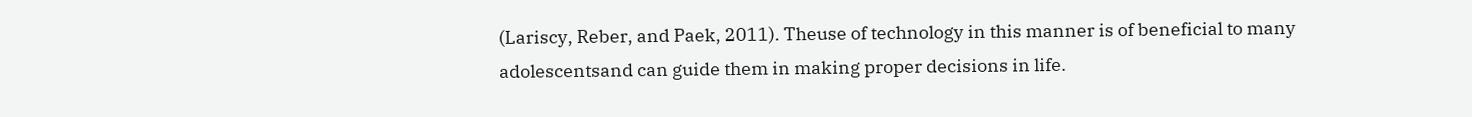(Lariscy, Reber, and Paek, 2011). Theuse of technology in this manner is of beneficial to many adolescentsand can guide them in making proper decisions in life.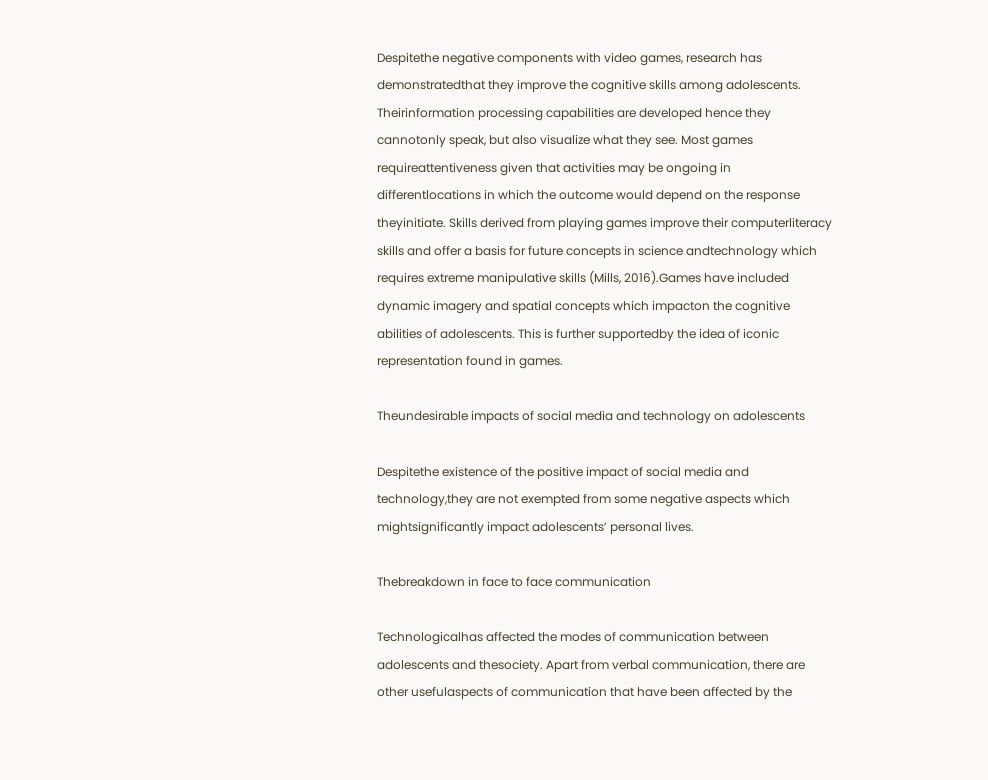Despitethe negative components with video games, research has demonstratedthat they improve the cognitive skills among adolescents. Theirinformation processing capabilities are developed hence they cannotonly speak, but also visualize what they see. Most games requireattentiveness given that activities may be ongoing in differentlocations in which the outcome would depend on the response theyinitiate. Skills derived from playing games improve their computerliteracy skills and offer a basis for future concepts in science andtechnology which requires extreme manipulative skills (Mills, 2016).Games have included dynamic imagery and spatial concepts which impacton the cognitive abilities of adolescents. This is further supportedby the idea of iconic representation found in games.

Theundesirable impacts of social media and technology on adolescents

Despitethe existence of the positive impact of social media and technology,they are not exempted from some negative aspects which mightsignificantly impact adolescents’ personal lives.

Thebreakdown in face to face communication

Technologicalhas affected the modes of communication between adolescents and thesociety. Apart from verbal communication, there are other usefulaspects of communication that have been affected by the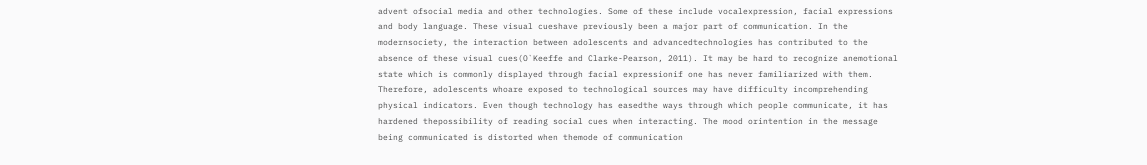advent ofsocial media and other technologies. Some of these include vocalexpression, facial expressions and body language. These visual cueshave previously been a major part of communication. In the modernsociety, the interaction between adolescents and advancedtechnologies has contributed to the absence of these visual cues(O`Keeffe and Clarke-Pearson, 2011). It may be hard to recognize anemotional state which is commonly displayed through facial expressionif one has never familiarized with them. Therefore, adolescents whoare exposed to technological sources may have difficulty incomprehending physical indicators. Even though technology has easedthe ways through which people communicate, it has hardened thepossibility of reading social cues when interacting. The mood orintention in the message being communicated is distorted when themode of communication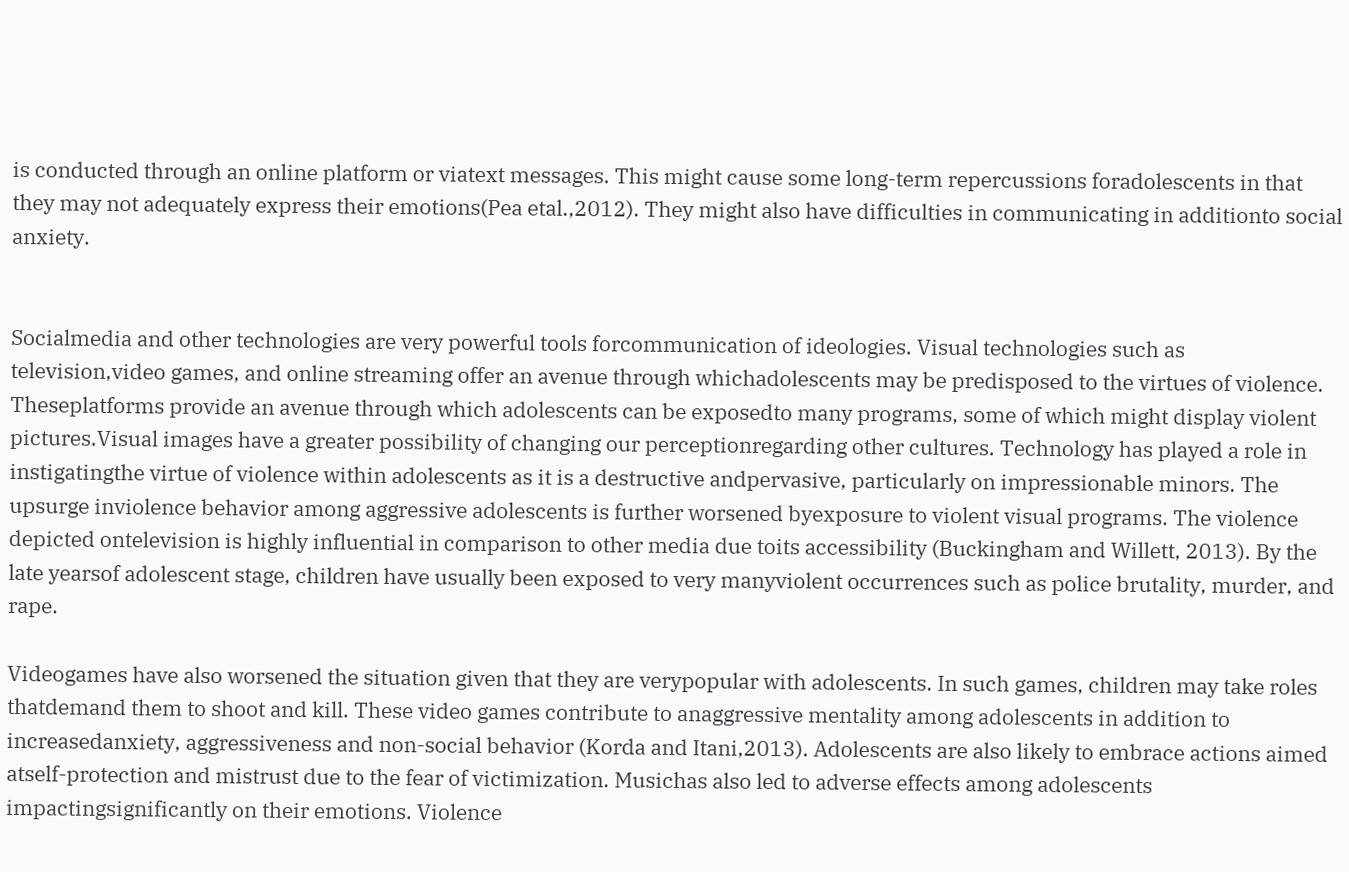is conducted through an online platform or viatext messages. This might cause some long-term repercussions foradolescents in that they may not adequately express their emotions(Pea etal.,2012). They might also have difficulties in communicating in additionto social anxiety.


Socialmedia and other technologies are very powerful tools forcommunication of ideologies. Visual technologies such as television,video games, and online streaming offer an avenue through whichadolescents may be predisposed to the virtues of violence. Theseplatforms provide an avenue through which adolescents can be exposedto many programs, some of which might display violent pictures.Visual images have a greater possibility of changing our perceptionregarding other cultures. Technology has played a role in instigatingthe virtue of violence within adolescents as it is a destructive andpervasive, particularly on impressionable minors. The upsurge inviolence behavior among aggressive adolescents is further worsened byexposure to violent visual programs. The violence depicted ontelevision is highly influential in comparison to other media due toits accessibility (Buckingham and Willett, 2013). By the late yearsof adolescent stage, children have usually been exposed to very manyviolent occurrences such as police brutality, murder, and rape.

Videogames have also worsened the situation given that they are verypopular with adolescents. In such games, children may take roles thatdemand them to shoot and kill. These video games contribute to anaggressive mentality among adolescents in addition to increasedanxiety, aggressiveness and non-social behavior (Korda and Itani,2013). Adolescents are also likely to embrace actions aimed atself-protection and mistrust due to the fear of victimization. Musichas also led to adverse effects among adolescents impactingsignificantly on their emotions. Violence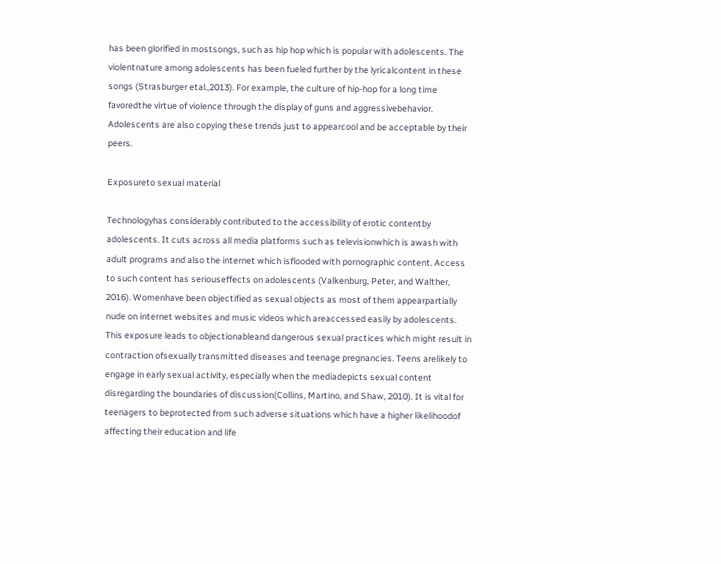has been glorified in mostsongs, such as hip hop which is popular with adolescents. The violentnature among adolescents has been fueled further by the lyricalcontent in these songs (Strasburger etal.,2013). For example, the culture of hip-hop for a long time favoredthe virtue of violence through the display of guns and aggressivebehavior. Adolescents are also copying these trends just to appearcool and be acceptable by their peers.

Exposureto sexual material

Technologyhas considerably contributed to the accessibility of erotic contentby adolescents. It cuts across all media platforms such as televisionwhich is awash with adult programs and also the internet which isflooded with pornographic content. Access to such content has seriouseffects on adolescents (Valkenburg, Peter, and Walther, 2016). Womenhave been objectified as sexual objects as most of them appearpartially nude on internet websites and music videos which areaccessed easily by adolescents. This exposure leads to objectionableand dangerous sexual practices which might result in contraction ofsexually transmitted diseases and teenage pregnancies. Teens arelikely to engage in early sexual activity, especially when the mediadepicts sexual content disregarding the boundaries of discussion(Collins, Martino, and Shaw, 2010). It is vital for teenagers to beprotected from such adverse situations which have a higher likelihoodof affecting their education and life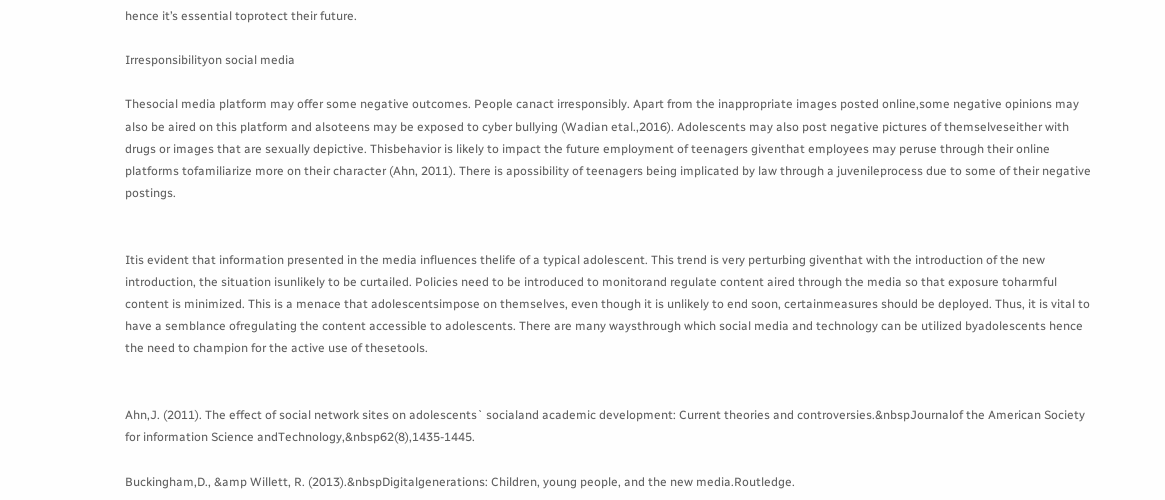hence it’s essential toprotect their future.

Irresponsibilityon social media

Thesocial media platform may offer some negative outcomes. People canact irresponsibly. Apart from the inappropriate images posted online,some negative opinions may also be aired on this platform and alsoteens may be exposed to cyber bullying (Wadian etal.,2016). Adolescents may also post negative pictures of themselveseither with drugs or images that are sexually depictive. Thisbehavior is likely to impact the future employment of teenagers giventhat employees may peruse through their online platforms tofamiliarize more on their character (Ahn, 2011). There is apossibility of teenagers being implicated by law through a juvenileprocess due to some of their negative postings.


Itis evident that information presented in the media influences thelife of a typical adolescent. This trend is very perturbing giventhat with the introduction of the new introduction, the situation isunlikely to be curtailed. Policies need to be introduced to monitorand regulate content aired through the media so that exposure toharmful content is minimized. This is a menace that adolescentsimpose on themselves, even though it is unlikely to end soon, certainmeasures should be deployed. Thus, it is vital to have a semblance ofregulating the content accessible to adolescents. There are many waysthrough which social media and technology can be utilized byadolescents hence the need to champion for the active use of thesetools.


Ahn,J. (2011). The effect of social network sites on adolescents` socialand academic development: Current theories and controversies.&nbspJournalof the American Society for information Science andTechnology,&nbsp62(8),1435-1445.

Buckingham,D., &amp Willett, R. (2013).&nbspDigitalgenerations: Children, young people, and the new media.Routledge.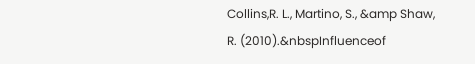Collins,R. L., Martino, S., &amp Shaw, R. (2010).&nbspInfluenceof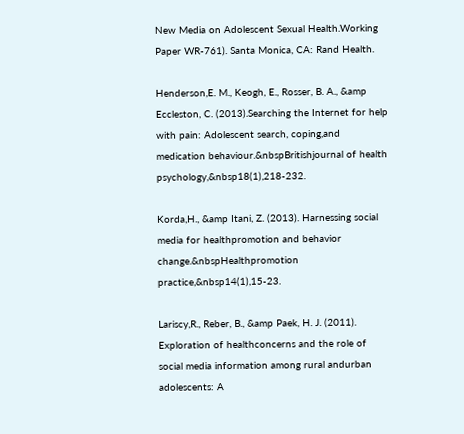New Media on Adolescent Sexual Health.Working Paper WR-761). Santa Monica, CA: Rand Health.

Henderson,E. M., Keogh, E., Rosser, B. A., &amp Eccleston, C. (2013).Searching the Internet for help with pain: Adolescent search, coping,and medication behaviour.&nbspBritishjournal of health psychology,&nbsp18(1),218-232.

Korda,H., &amp Itani, Z. (2013). Harnessing social media for healthpromotion and behavior change.&nbspHealthpromotion practice,&nbsp14(1),15-23.

Lariscy,R., Reber, B., &amp Paek, H. J. (2011). Exploration of healthconcerns and the role of social media information among rural andurban adolescents: A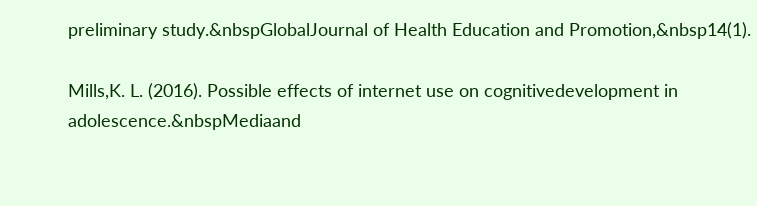preliminary study.&nbspGlobalJournal of Health Education and Promotion,&nbsp14(1).

Mills,K. L. (2016). Possible effects of internet use on cognitivedevelopment in adolescence.&nbspMediaand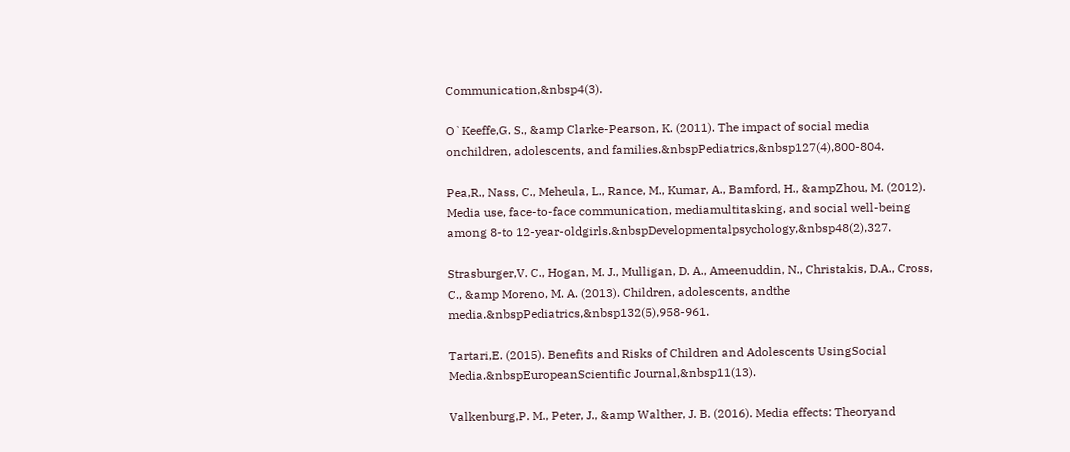Communication,&nbsp4(3).

O`Keeffe,G. S., &amp Clarke-Pearson, K. (2011). The impact of social media onchildren, adolescents, and families.&nbspPediatrics,&nbsp127(4),800-804.

Pea,R., Nass, C., Meheula, L., Rance, M., Kumar, A., Bamford, H., &ampZhou, M. (2012). Media use, face-to-face communication, mediamultitasking, and social well-being among 8-to 12-year-oldgirls.&nbspDevelopmentalpsychology,&nbsp48(2),327.

Strasburger,V. C., Hogan, M. J., Mulligan, D. A., Ameenuddin, N., Christakis, D.A., Cross, C., &amp Moreno, M. A. (2013). Children, adolescents, andthe media.&nbspPediatrics,&nbsp132(5),958-961.

Tartari,E. (2015). Benefits and Risks of Children and Adolescents UsingSocial Media.&nbspEuropeanScientific Journal,&nbsp11(13).

Valkenburg,P. M., Peter, J., &amp Walther, J. B. (2016). Media effects: Theoryand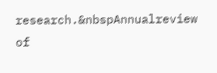research.&nbspAnnualreview of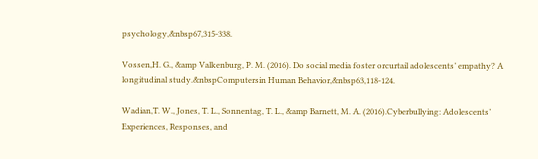psychology,&nbsp67,315-338.

Vossen,H. G., &amp Valkenburg, P. M. (2016). Do social media foster orcurtail adolescents’ empathy? A longitudinal study.&nbspComputersin Human Behavior,&nbsp63,118-124.

Wadian,T. W., Jones, T. L., Sonnentag, T. L., &amp Barnett, M. A. (2016).Cyberbullying: Adolescents’ Experiences, Responses, and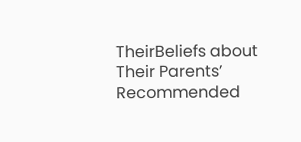TheirBeliefs about Their Parents’ Recommended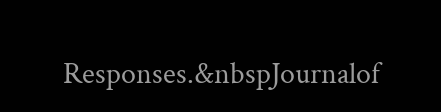Responses.&nbspJournalof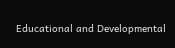Educational and Developmental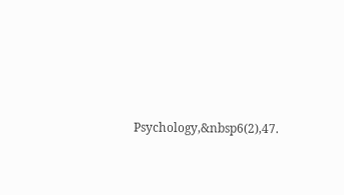Psychology,&nbsp6(2),47.